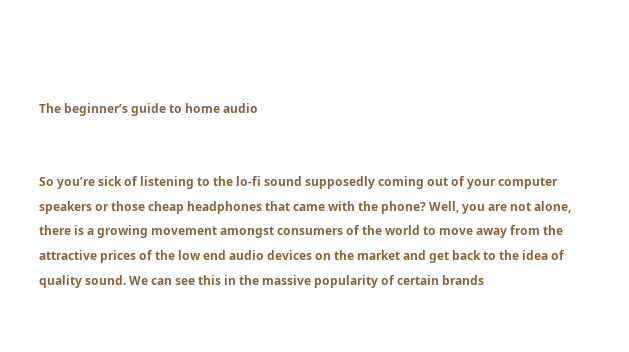The beginner’s guide to home audio


So you’re sick of listening to the lo-fi sound supposedly coming out of your computer speakers or those cheap headphones that came with the phone? Well, you are not alone, there is a growing movement amongst consumers of the world to move away from the attractive prices of the low end audio devices on the market and get back to the idea of quality sound. We can see this in the massive popularity of certain brands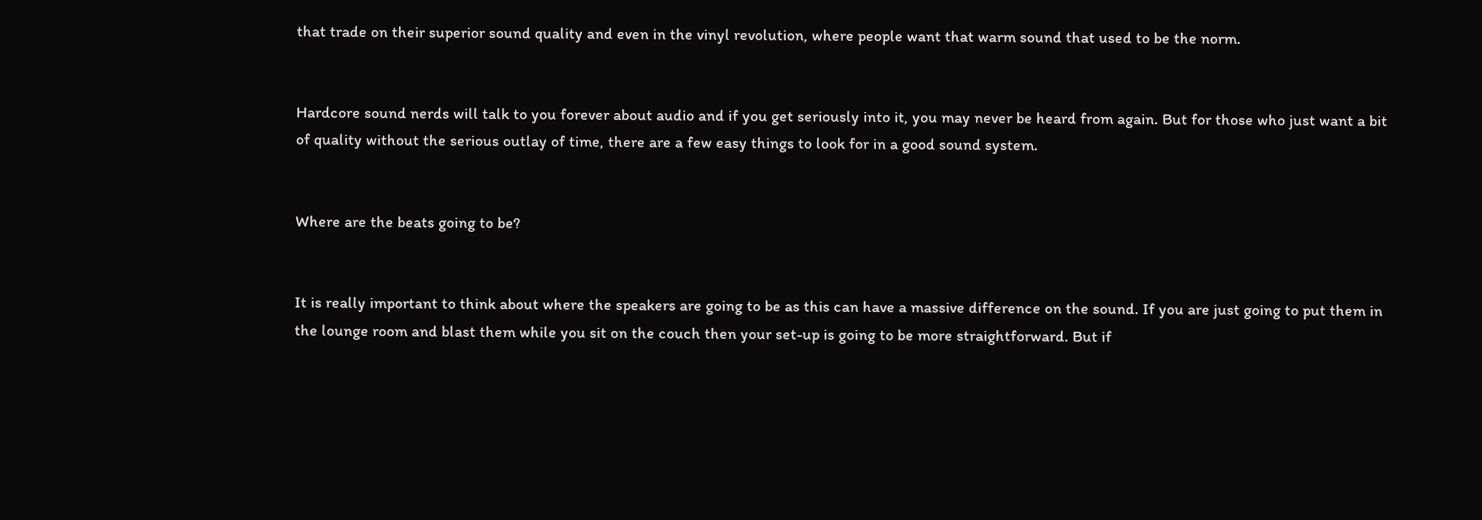that trade on their superior sound quality and even in the vinyl revolution, where people want that warm sound that used to be the norm.


Hardcore sound nerds will talk to you forever about audio and if you get seriously into it, you may never be heard from again. But for those who just want a bit of quality without the serious outlay of time, there are a few easy things to look for in a good sound system.


Where are the beats going to be?


It is really important to think about where the speakers are going to be as this can have a massive difference on the sound. If you are just going to put them in the lounge room and blast them while you sit on the couch then your set-up is going to be more straightforward. But if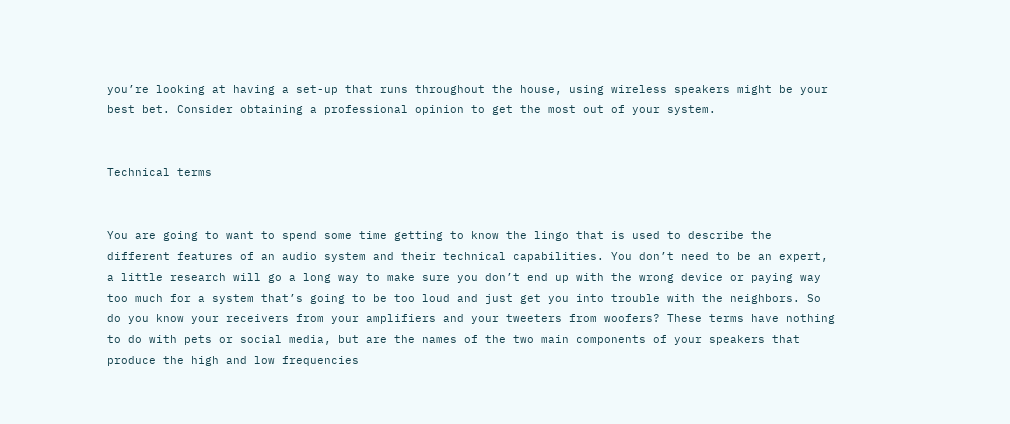you’re looking at having a set-up that runs throughout the house, using wireless speakers might be your best bet. Consider obtaining a professional opinion to get the most out of your system.


Technical terms


You are going to want to spend some time getting to know the lingo that is used to describe the different features of an audio system and their technical capabilities. You don’t need to be an expert, a little research will go a long way to make sure you don’t end up with the wrong device or paying way too much for a system that’s going to be too loud and just get you into trouble with the neighbors. So do you know your receivers from your amplifiers and your tweeters from woofers? These terms have nothing to do with pets or social media, but are the names of the two main components of your speakers that produce the high and low frequencies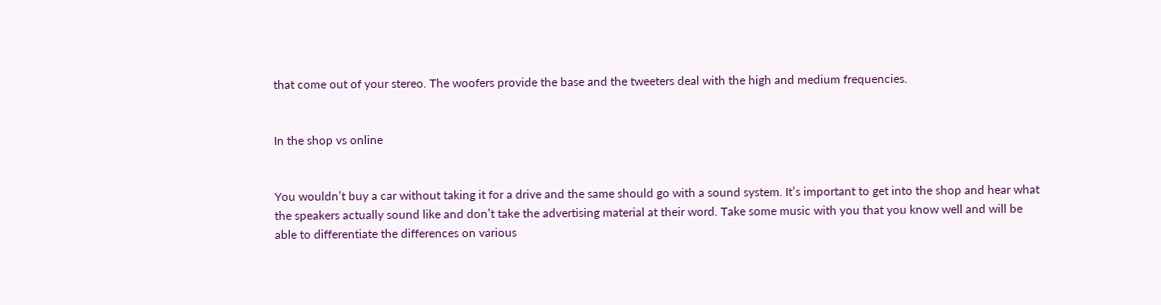that come out of your stereo. The woofers provide the base and the tweeters deal with the high and medium frequencies.


In the shop vs online


You wouldn’t buy a car without taking it for a drive and the same should go with a sound system. It’s important to get into the shop and hear what the speakers actually sound like and don’t take the advertising material at their word. Take some music with you that you know well and will be able to differentiate the differences on various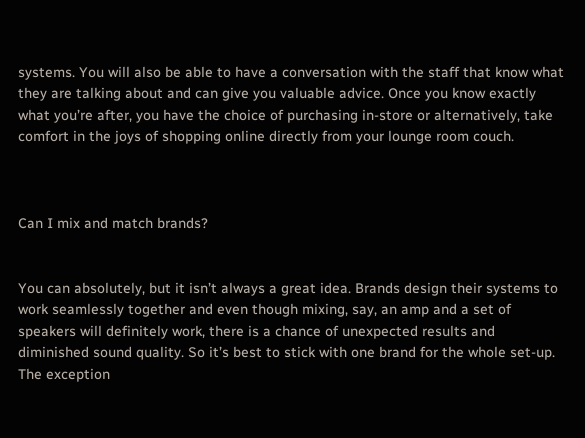systems. You will also be able to have a conversation with the staff that know what they are talking about and can give you valuable advice. Once you know exactly what you’re after, you have the choice of purchasing in-store or alternatively, take comfort in the joys of shopping online directly from your lounge room couch.



Can I mix and match brands?


You can absolutely, but it isn’t always a great idea. Brands design their systems to work seamlessly together and even though mixing, say, an amp and a set of speakers will definitely work, there is a chance of unexpected results and diminished sound quality. So it’s best to stick with one brand for the whole set-up. The exception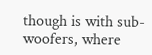though is with sub-woofers, where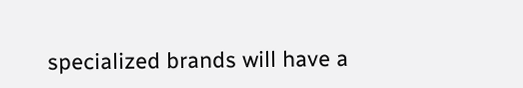specialized brands will have a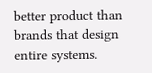better product than brands that design entire systems.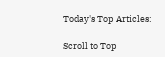Today's Top Articles:

Scroll to Top